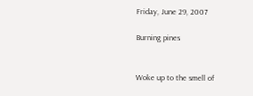Friday, June 29, 2007

Burning pines


Woke up to the smell of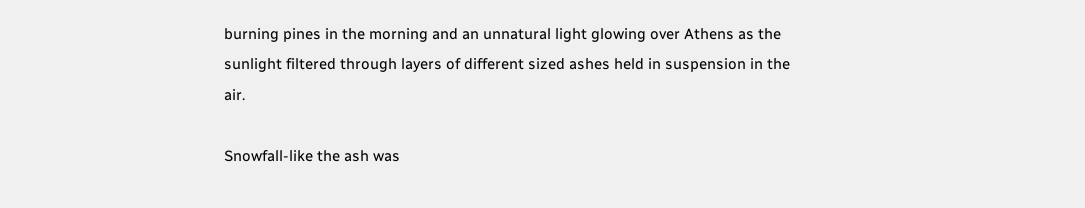burning pines in the morning and an unnatural light glowing over Athens as the sunlight filtered through layers of different sized ashes held in suspension in the air.

Snowfall-like the ash was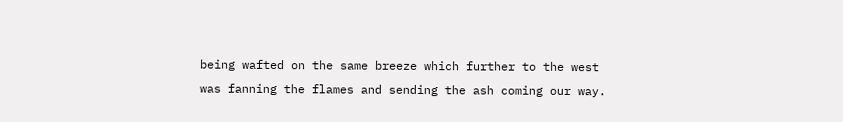being wafted on the same breeze which further to the west was fanning the flames and sending the ash coming our way.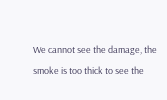We cannot see the damage, the smoke is too thick to see the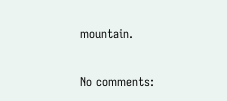mountain.

No comments: